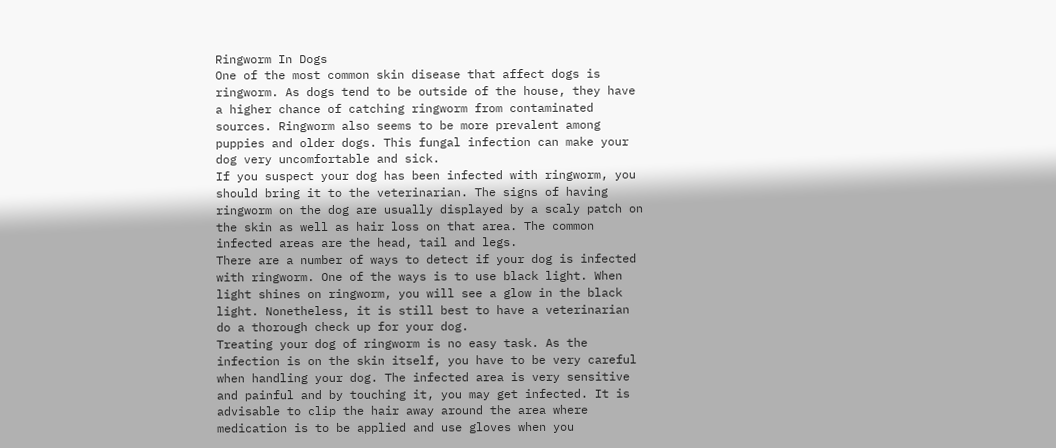Ringworm In Dogs
One of the most common skin disease that affect dogs is ringworm. As dogs tend to be outside of the house, they have a higher chance of catching ringworm from contaminated sources. Ringworm also seems to be more prevalent among puppies and older dogs. This fungal infection can make your dog very uncomfortable and sick.
If you suspect your dog has been infected with ringworm, you should bring it to the veterinarian. The signs of having ringworm on the dog are usually displayed by a scaly patch on the skin as well as hair loss on that area. The common infected areas are the head, tail and legs.
There are a number of ways to detect if your dog is infected with ringworm. One of the ways is to use black light. When light shines on ringworm, you will see a glow in the black light. Nonetheless, it is still best to have a veterinarian do a thorough check up for your dog.
Treating your dog of ringworm is no easy task. As the infection is on the skin itself, you have to be very careful when handling your dog. The infected area is very sensitive and painful and by touching it, you may get infected. It is advisable to clip the hair away around the area where medication is to be applied and use gloves when you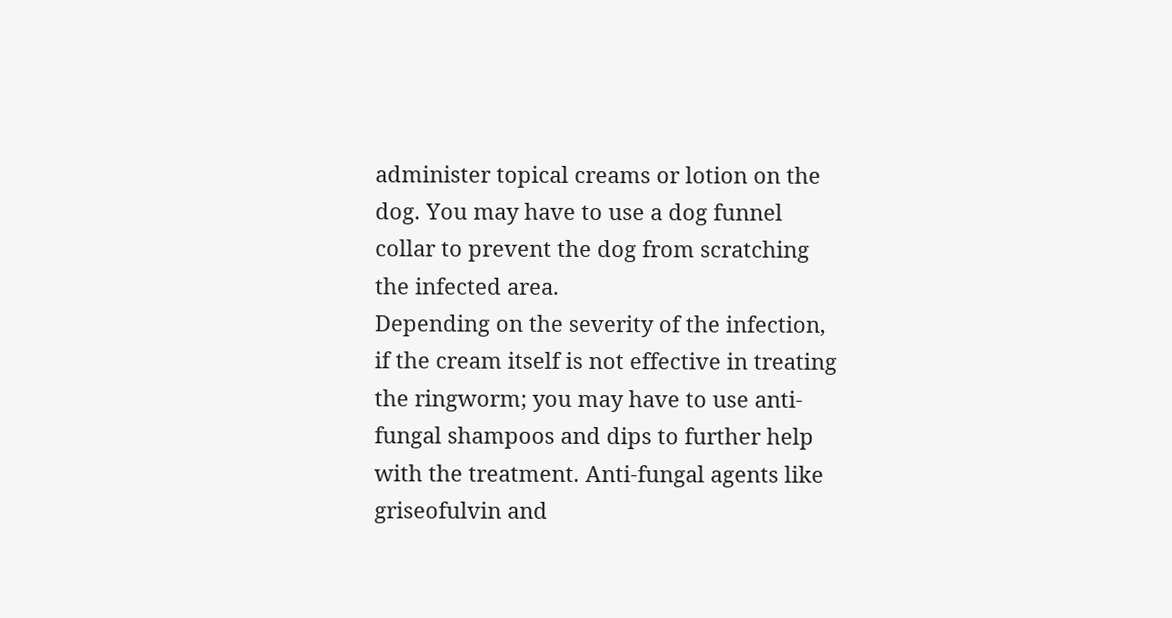administer topical creams or lotion on the dog. You may have to use a dog funnel collar to prevent the dog from scratching the infected area.
Depending on the severity of the infection, if the cream itself is not effective in treating the ringworm; you may have to use anti-fungal shampoos and dips to further help with the treatment. Anti-fungal agents like griseofulvin and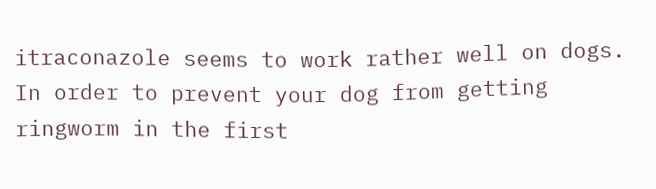itraconazole seems to work rather well on dogs.
In order to prevent your dog from getting ringworm in the first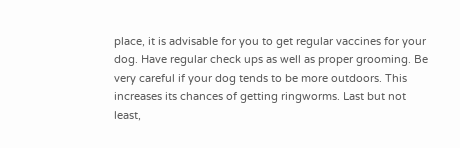place, it is advisable for you to get regular vaccines for your dog. Have regular check ups as well as proper grooming. Be very careful if your dog tends to be more outdoors. This increases its chances of getting ringworms. Last but not least,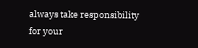always take responsibility for your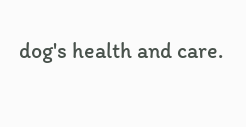dog's health and care.